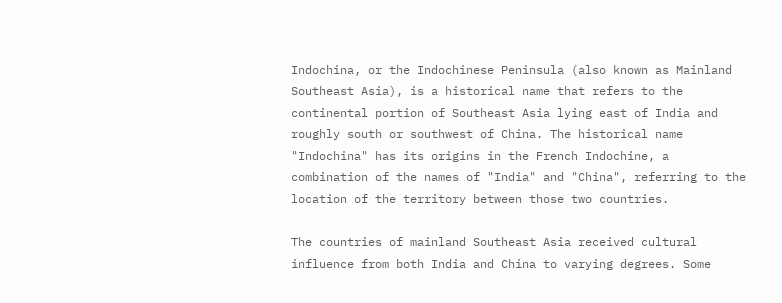Indochina, or the Indochinese Peninsula (also known as Mainland Southeast Asia), is a historical name that refers to the continental portion of Southeast Asia lying east of India and roughly south or southwest of China. The historical name "Indochina" has its origins in the French Indochine, a combination of the names of "India" and "China", referring to the location of the territory between those two countries.

The countries of mainland Southeast Asia received cultural influence from both India and China to varying degrees. Some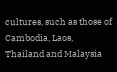cultures, such as those of Cambodia, Laos, Thailand and Malaysia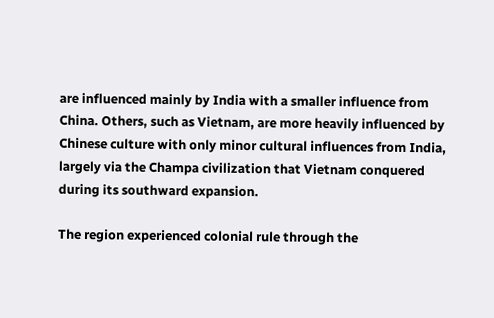are influenced mainly by India with a smaller influence from China. Others, such as Vietnam, are more heavily influenced by Chinese culture with only minor cultural influences from India, largely via the Champa civilization that Vietnam conquered during its southward expansion.

The region experienced colonial rule through the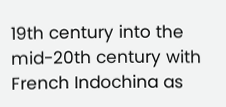19th century into the mid-20th century with French Indochina as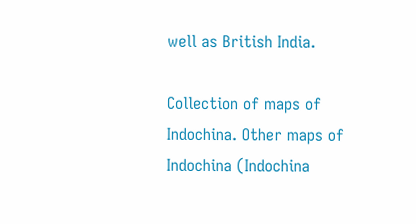well as British India.

Collection of maps of Indochina. Other maps of Indochina (Indochina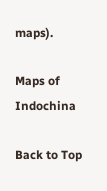maps).

Maps of Indochina

Back to Top